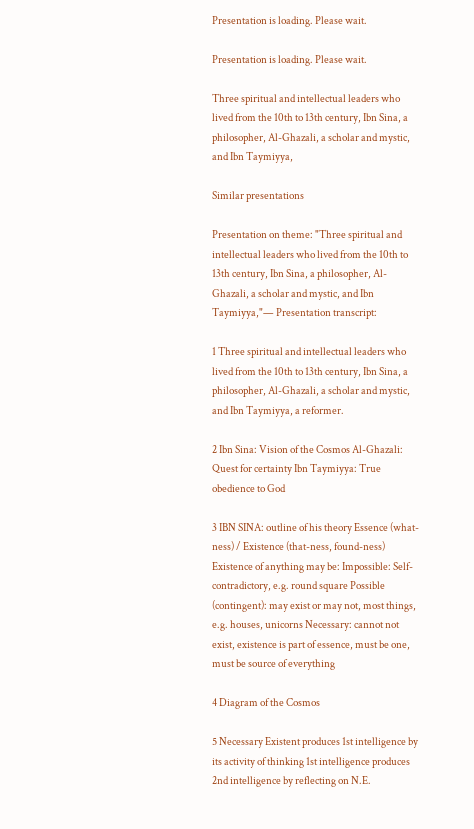Presentation is loading. Please wait.

Presentation is loading. Please wait.

Three spiritual and intellectual leaders who lived from the 10th to 13th century, Ibn Sina, a philosopher, Al-Ghazali, a scholar and mystic, and Ibn Taymiyya,

Similar presentations

Presentation on theme: "Three spiritual and intellectual leaders who lived from the 10th to 13th century, Ibn Sina, a philosopher, Al-Ghazali, a scholar and mystic, and Ibn Taymiyya,"— Presentation transcript:

1 Three spiritual and intellectual leaders who lived from the 10th to 13th century, Ibn Sina, a philosopher, Al-Ghazali, a scholar and mystic, and Ibn Taymiyya, a reformer.

2 Ibn Sina: Vision of the Cosmos Al-Ghazali: Quest for certainty Ibn Taymiyya: True obedience to God

3 IBN SINA: outline of his theory Essence (what-ness) / Existence (that-ness, found-ness) Existence of anything may be: Impossible: Self-contradictory, e.g. round square Possible (contingent): may exist or may not, most things, e.g. houses, unicorns Necessary: cannot not exist, existence is part of essence, must be one, must be source of everything

4 Diagram of the Cosmos

5 Necessary Existent produces 1st intelligence by its activity of thinking 1st intelligence produces 2nd intelligence by reflecting on N.E.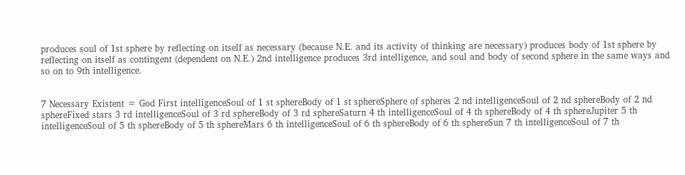produces soul of 1st sphere by reflecting on itself as necessary (because N.E. and its activity of thinking are necessary) produces body of 1st sphere by reflecting on itself as contingent (dependent on N.E.) 2nd intelligence produces 3rd intelligence, and soul and body of second sphere in the same ways and so on to 9th intelligence.


7 Necessary Existent = God First intelligenceSoul of 1 st sphereBody of 1 st sphereSphere of spheres 2 nd intelligenceSoul of 2 nd sphereBody of 2 nd sphereFixed stars 3 rd intelligenceSoul of 3 rd sphereBody of 3 rd sphereSaturn 4 th intelligenceSoul of 4 th sphereBody of 4 th sphereJupiter 5 th intelligenceSoul of 5 th sphereBody of 5 th sphereMars 6 th intelligenceSoul of 6 th sphereBody of 6 th sphereSun 7 th intelligenceSoul of 7 th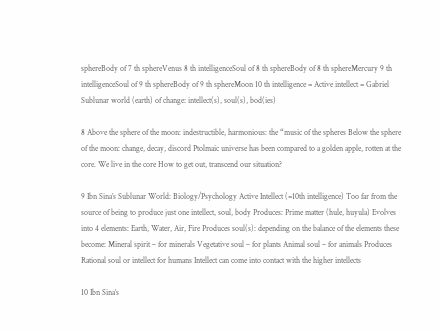sphereBody of 7 th sphereVenus 8 th intelligenceSoul of 8 th sphereBody of 8 th sphereMercury 9 th intelligenceSoul of 9 th sphereBody of 9 th sphereMoon 10 th intelligence = Active intellect = Gabriel Sublunar world (earth) of change: intellect(s), soul(s), bod(ies)

8 Above the sphere of the moon: indestructible, harmonious: the “music of the spheres Below the sphere of the moon: change, decay, discord Ptolmaic universe has been compared to a golden apple, rotten at the core. We live in the core How to get out, transcend our situation?

9 Ibn Sina’s Sublunar World: Biology/Psychology Active Intellect (=10th intelligence) Too far from the source of being to produce just one intellect, soul, body Produces: Prime matter (hule, huyula) Evolves into 4 elements: Earth, Water, Air, Fire Produces soul(s): depending on the balance of the elements these become: Mineral spirit – for minerals Vegetative soul – for plants Animal soul – for animals Produces Rational soul or intellect for humans Intellect can come into contact with the higher intellects

10 Ibn Sina’s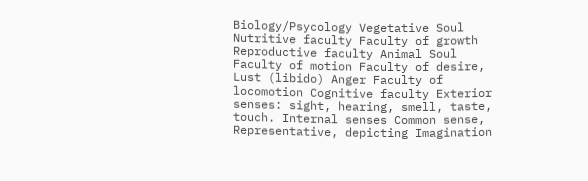Biology/Psycology Vegetative Soul Nutritive faculty Faculty of growth Reproductive faculty Animal Soul Faculty of motion Faculty of desire, Lust (libido) Anger Faculty of locomotion Cognitive faculty Exterior senses: sight, hearing, smell, taste, touch. Internal senses Common sense, Representative, depicting Imagination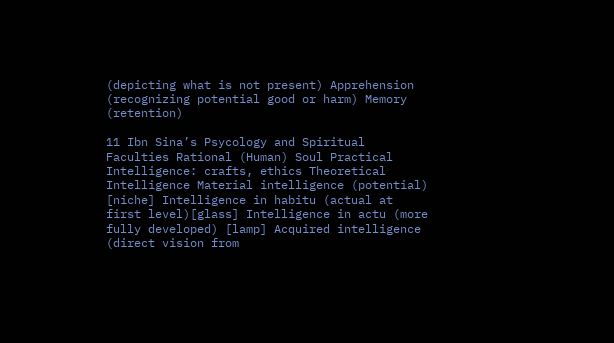(depicting what is not present) Apprehension (recognizing potential good or harm) Memory (retention)

11 Ibn Sina’s Psycology and Spiritual Faculties Rational (Human) Soul Practical Intelligence: crafts, ethics Theoretical Intelligence Material intelligence (potential) [niche] Intelligence in habitu (actual at first level)[glass] Intelligence in actu (more fully developed) [lamp] Acquired intelligence (direct vision from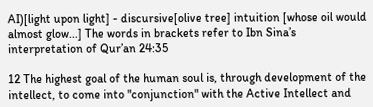AI)[light upon light] - discursive[olive tree] intuition [whose oil would almost glow...] The words in brackets refer to Ibn Sina’s interpretation of Qur’an 24:35

12 The highest goal of the human soul is, through development of the intellect, to come into "conjunction" with the Active Intellect and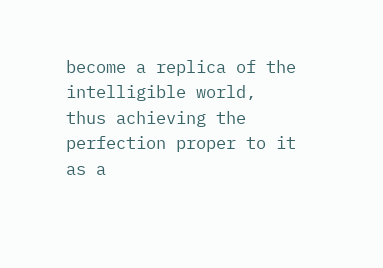become a replica of the intelligible world, thus achieving the perfection proper to it as a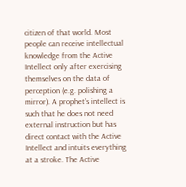citizen of that world. Most people can receive intellectual knowledge from the Active Intellect only after exercising themselves on the data of perception (e.g. polishing a mirror). A prophet’s intellect is such that he does not need external instruction but has direct contact with the Active Intellect and intuits everything at a stroke. The Active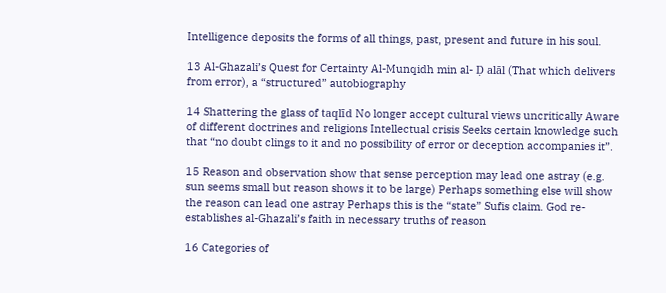Intelligence deposits the forms of all things, past, present and future in his soul.

13 Al-Ghazali’s Quest for Certainty Al-Munqidh min al- Ḍ alāl (That which delivers from error), a “structured” autobiography

14 Shattering the glass of taqlīd No longer accept cultural views uncritically Aware of different doctrines and religions Intellectual crisis Seeks certain knowledge such that “no doubt clings to it and no possibility of error or deception accompanies it”.

15 Reason and observation show that sense perception may lead one astray (e.g. sun seems small but reason shows it to be large) Perhaps something else will show the reason can lead one astray Perhaps this is the “state” Sufis claim. God re-establishes al-Ghazali’s faith in necessary truths of reason

16 Categories of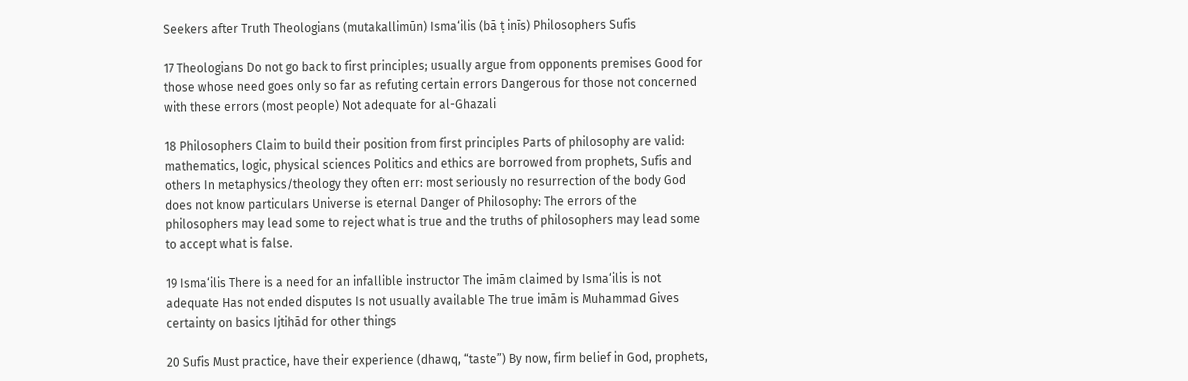Seekers after Truth Theologians (mutakallimūn) Isma‘ilis (bā ṭ inīs) Philosophers Sufis

17 Theologians Do not go back to first principles; usually argue from opponents premises Good for those whose need goes only so far as refuting certain errors Dangerous for those not concerned with these errors (most people) Not adequate for al-Ghazali

18 Philosophers Claim to build their position from first principles Parts of philosophy are valid: mathematics, logic, physical sciences Politics and ethics are borrowed from prophets, Sufis and others In metaphysics/theology they often err: most seriously no resurrection of the body God does not know particulars Universe is eternal Danger of Philosophy: The errors of the philosophers may lead some to reject what is true and the truths of philosophers may lead some to accept what is false.

19 Isma‘ilis There is a need for an infallible instructor The imām claimed by Isma‘ilis is not adequate Has not ended disputes Is not usually available The true imām is Muhammad Gives certainty on basics Ijtihād for other things

20 Sufis Must practice, have their experience (dhawq, “taste”) By now, firm belief in God, prophets,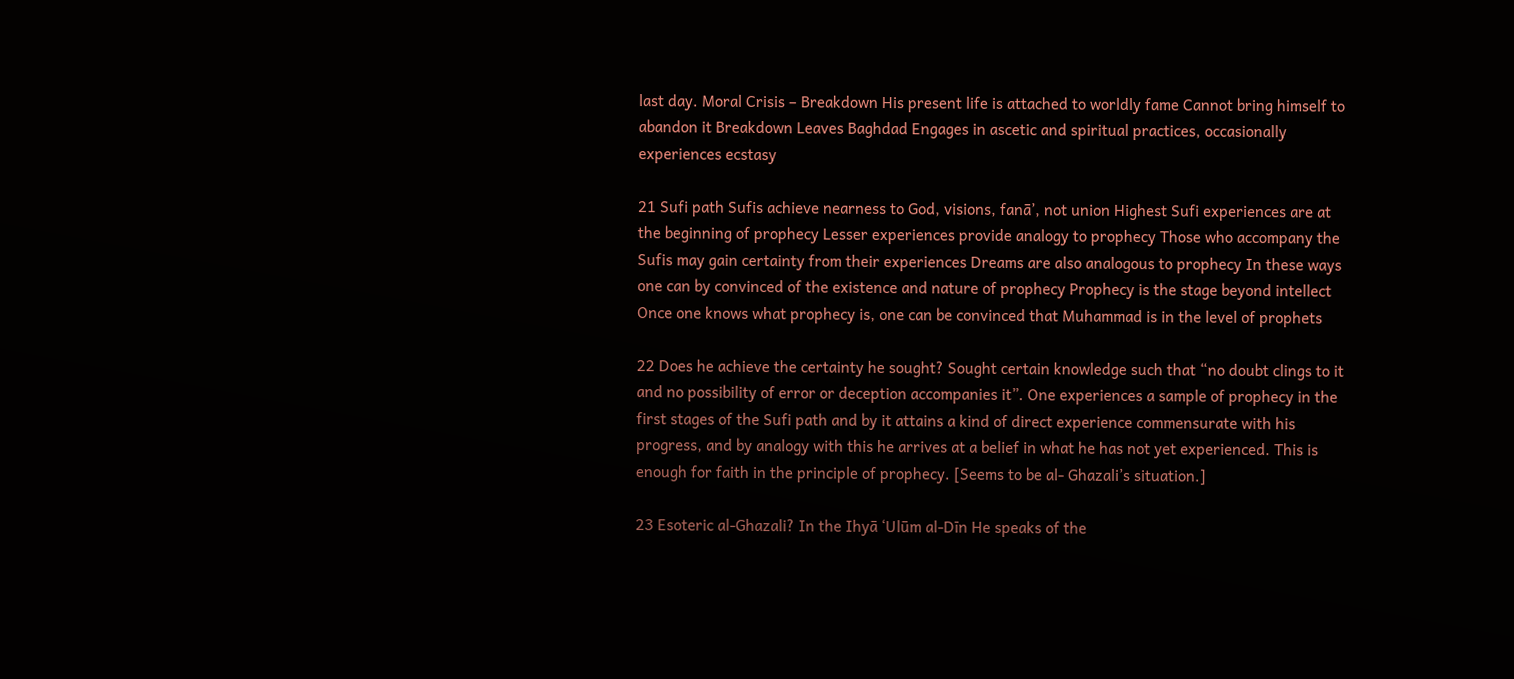last day. Moral Crisis – Breakdown His present life is attached to worldly fame Cannot bring himself to abandon it Breakdown Leaves Baghdad Engages in ascetic and spiritual practices, occasionally experiences ecstasy

21 Sufi path Sufis achieve nearness to God, visions, fanā’, not union Highest Sufi experiences are at the beginning of prophecy Lesser experiences provide analogy to prophecy Those who accompany the Sufis may gain certainty from their experiences Dreams are also analogous to prophecy In these ways one can by convinced of the existence and nature of prophecy Prophecy is the stage beyond intellect Once one knows what prophecy is, one can be convinced that Muhammad is in the level of prophets

22 Does he achieve the certainty he sought? Sought certain knowledge such that “no doubt clings to it and no possibility of error or deception accompanies it”. One experiences a sample of prophecy in the first stages of the Sufi path and by it attains a kind of direct experience commensurate with his progress, and by analogy with this he arrives at a belief in what he has not yet experienced. This is enough for faith in the principle of prophecy. [Seems to be al- Ghazali’s situation.]

23 Esoteric al-Ghazali? In the Ihyā ‘Ulūm al-Dīn He speaks of the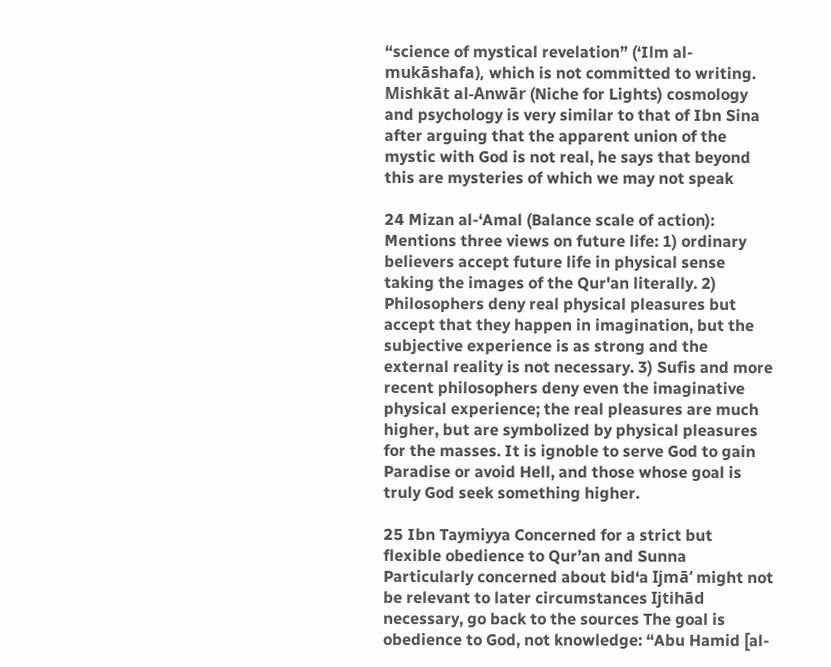“science of mystical revelation” (‘Ilm al-mukāshafa), which is not committed to writing. Mishkāt al-Anwār (Niche for Lights) cosmology and psychology is very similar to that of Ibn Sina after arguing that the apparent union of the mystic with God is not real, he says that beyond this are mysteries of which we may not speak

24 Mizan al-‘Amal (Balance scale of action): Mentions three views on future life: 1) ordinary believers accept future life in physical sense taking the images of the Qur'an literally. 2) Philosophers deny real physical pleasures but accept that they happen in imagination, but the subjective experience is as strong and the external reality is not necessary. 3) Sufis and more recent philosophers deny even the imaginative physical experience; the real pleasures are much higher, but are symbolized by physical pleasures for the masses. It is ignoble to serve God to gain Paradise or avoid Hell, and those whose goal is truly God seek something higher.

25 Ibn Taymiyya Concerned for a strict but flexible obedience to Qur’an and Sunna Particularly concerned about bid‘a Ijmā‘ might not be relevant to later circumstances Ijtihād necessary, go back to the sources The goal is obedience to God, not knowledge: “Abu Hamid [al-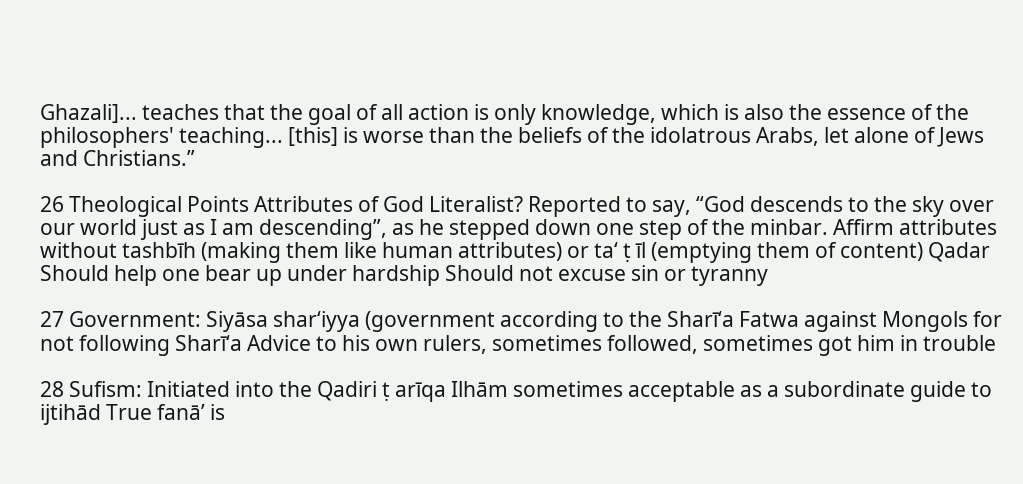Ghazali]... teaches that the goal of all action is only knowledge, which is also the essence of the philosophers' teaching... [this] is worse than the beliefs of the idolatrous Arabs, let alone of Jews and Christians.”

26 Theological Points Attributes of God Literalist? Reported to say, “God descends to the sky over our world just as I am descending”, as he stepped down one step of the minbar. Affirm attributes without tashbīh (making them like human attributes) or ta‘ ṭ īl (emptying them of content) Qadar Should help one bear up under hardship Should not excuse sin or tyranny

27 Government: Siyāsa shar‘iyya (government according to the Sharī‘a Fatwa against Mongols for not following Sharī‘a Advice to his own rulers, sometimes followed, sometimes got him in trouble

28 Sufism: Initiated into the Qadiri ṭ arīqa Ilhām sometimes acceptable as a subordinate guide to ijtihād True fanā’ is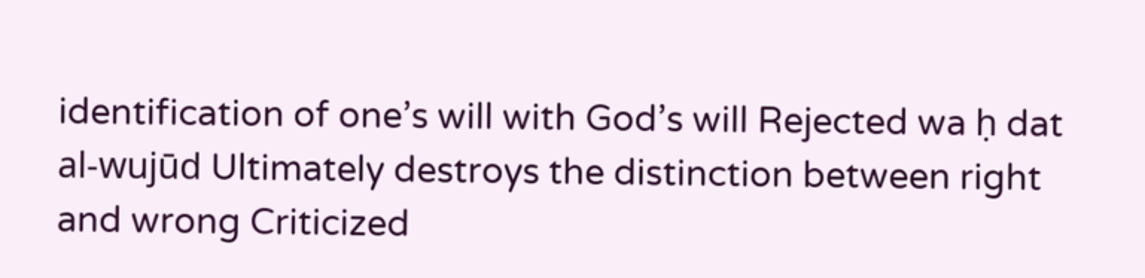identification of one’s will with God’s will Rejected wa ḥ dat al-wujūd Ultimately destroys the distinction between right and wrong Criticized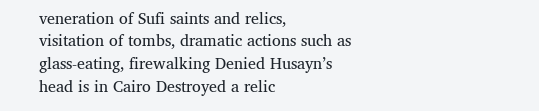veneration of Sufi saints and relics, visitation of tombs, dramatic actions such as glass-eating, firewalking Denied Husayn’s head is in Cairo Destroyed a relic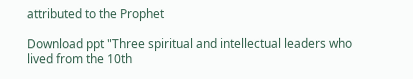attributed to the Prophet

Download ppt "Three spiritual and intellectual leaders who lived from the 10th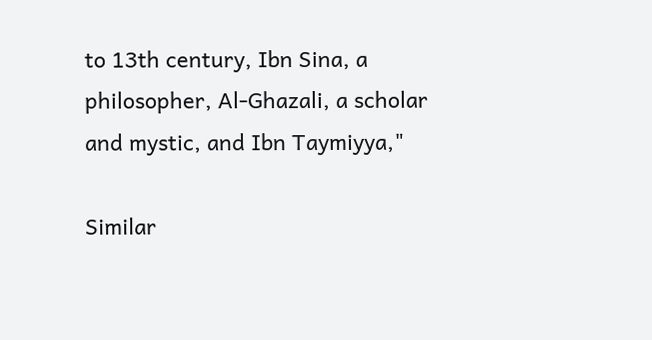to 13th century, Ibn Sina, a philosopher, Al-Ghazali, a scholar and mystic, and Ibn Taymiyya,"

Similar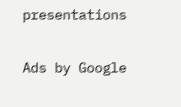presentations

Ads by Google